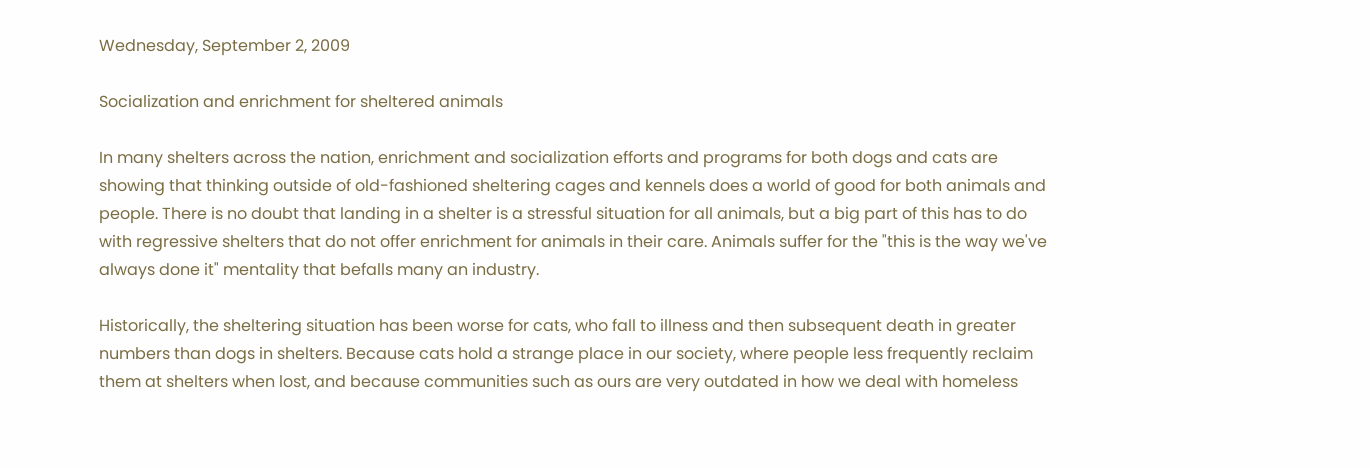Wednesday, September 2, 2009

Socialization and enrichment for sheltered animals

In many shelters across the nation, enrichment and socialization efforts and programs for both dogs and cats are showing that thinking outside of old-fashioned sheltering cages and kennels does a world of good for both animals and people. There is no doubt that landing in a shelter is a stressful situation for all animals, but a big part of this has to do with regressive shelters that do not offer enrichment for animals in their care. Animals suffer for the "this is the way we've always done it" mentality that befalls many an industry.

Historically, the sheltering situation has been worse for cats, who fall to illness and then subsequent death in greater numbers than dogs in shelters. Because cats hold a strange place in our society, where people less frequently reclaim them at shelters when lost, and because communities such as ours are very outdated in how we deal with homeless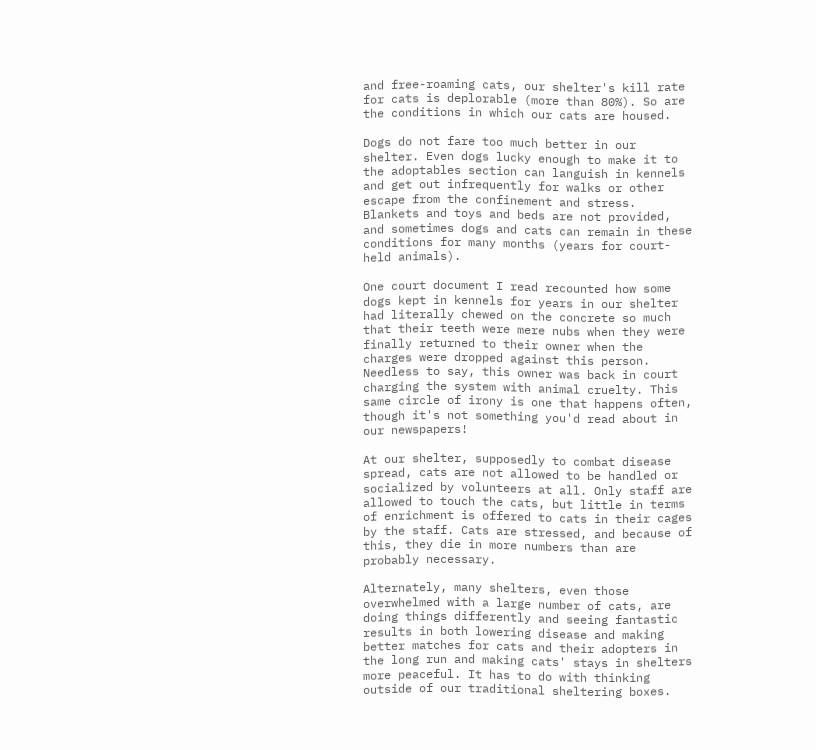and free-roaming cats, our shelter's kill rate for cats is deplorable (more than 80%). So are the conditions in which our cats are housed.

Dogs do not fare too much better in our shelter. Even dogs lucky enough to make it to the adoptables section can languish in kennels and get out infrequently for walks or other escape from the confinement and stress. Blankets and toys and beds are not provided, and sometimes dogs and cats can remain in these conditions for many months (years for court-held animals).

One court document I read recounted how some dogs kept in kennels for years in our shelter had literally chewed on the concrete so much that their teeth were mere nubs when they were finally returned to their owner when the charges were dropped against this person. Needless to say, this owner was back in court charging the system with animal cruelty. This same circle of irony is one that happens often, though it's not something you'd read about in our newspapers!

At our shelter, supposedly to combat disease spread, cats are not allowed to be handled or socialized by volunteers at all. Only staff are allowed to touch the cats, but little in terms of enrichment is offered to cats in their cages by the staff. Cats are stressed, and because of this, they die in more numbers than are probably necessary.

Alternately, many shelters, even those overwhelmed with a large number of cats, are doing things differently and seeing fantastic results in both lowering disease and making better matches for cats and their adopters in the long run and making cats' stays in shelters more peaceful. It has to do with thinking outside of our traditional sheltering boxes.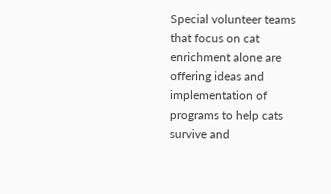Special volunteer teams that focus on cat enrichment alone are offering ideas and implementation of programs to help cats survive and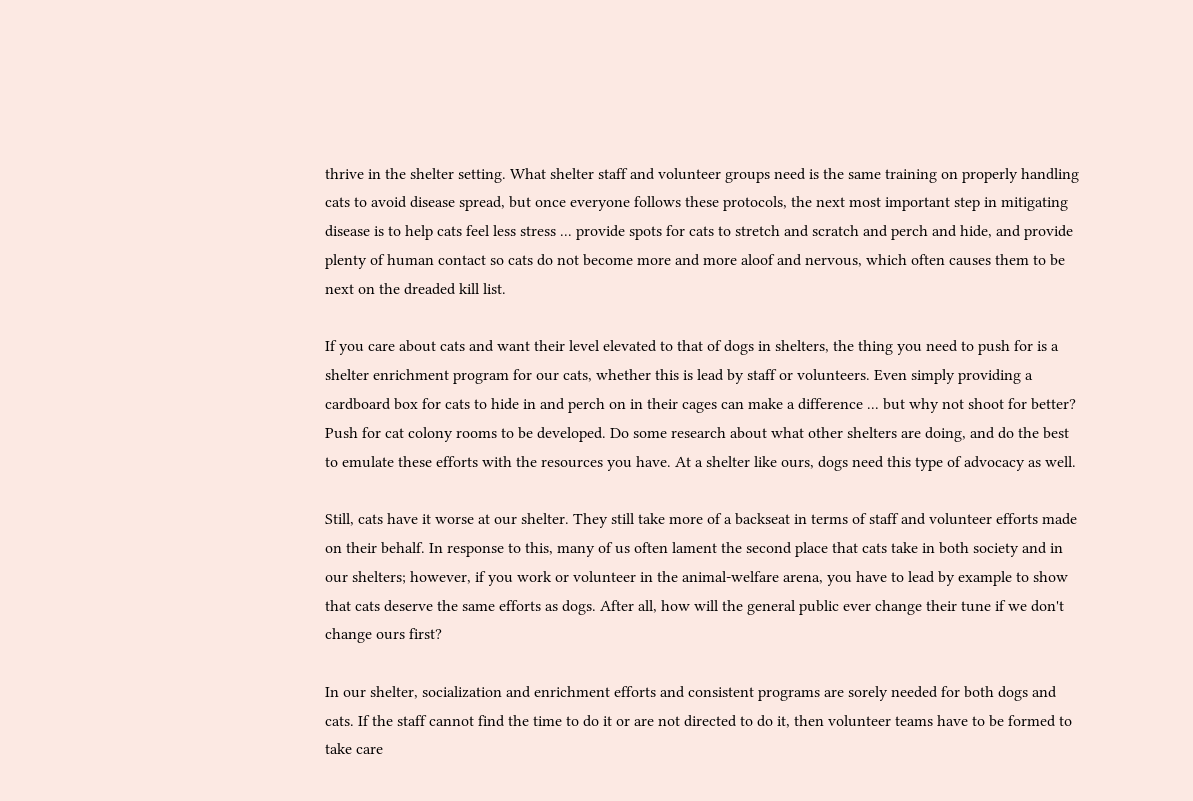thrive in the shelter setting. What shelter staff and volunteer groups need is the same training on properly handling cats to avoid disease spread, but once everyone follows these protocols, the next most important step in mitigating disease is to help cats feel less stress ... provide spots for cats to stretch and scratch and perch and hide, and provide plenty of human contact so cats do not become more and more aloof and nervous, which often causes them to be next on the dreaded kill list.

If you care about cats and want their level elevated to that of dogs in shelters, the thing you need to push for is a shelter enrichment program for our cats, whether this is lead by staff or volunteers. Even simply providing a cardboard box for cats to hide in and perch on in their cages can make a difference ... but why not shoot for better? Push for cat colony rooms to be developed. Do some research about what other shelters are doing, and do the best to emulate these efforts with the resources you have. At a shelter like ours, dogs need this type of advocacy as well.

Still, cats have it worse at our shelter. They still take more of a backseat in terms of staff and volunteer efforts made on their behalf. In response to this, many of us often lament the second place that cats take in both society and in our shelters; however, if you work or volunteer in the animal-welfare arena, you have to lead by example to show that cats deserve the same efforts as dogs. After all, how will the general public ever change their tune if we don't change ours first?

In our shelter, socialization and enrichment efforts and consistent programs are sorely needed for both dogs and cats. If the staff cannot find the time to do it or are not directed to do it, then volunteer teams have to be formed to take care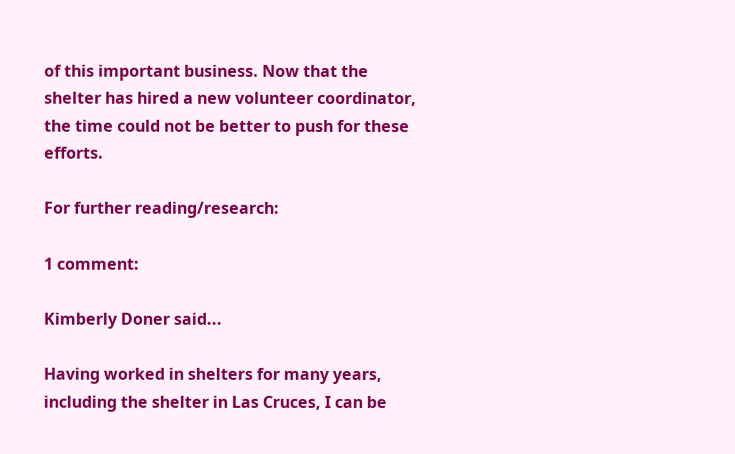of this important business. Now that the shelter has hired a new volunteer coordinator, the time could not be better to push for these efforts.

For further reading/research:

1 comment:

Kimberly Doner said...

Having worked in shelters for many years, including the shelter in Las Cruces, I can be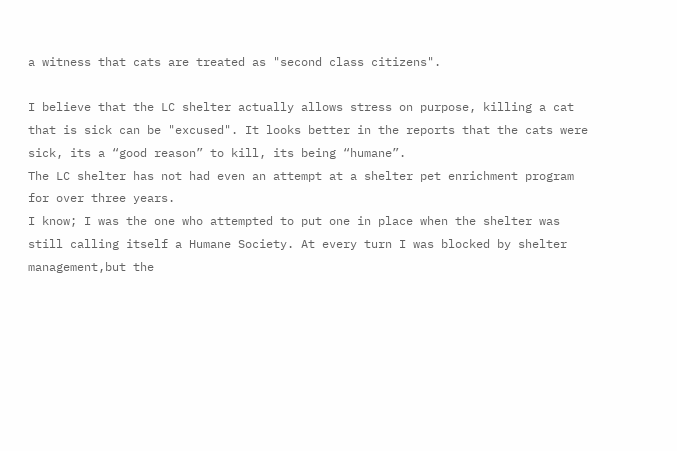a witness that cats are treated as "second class citizens".

I believe that the LC shelter actually allows stress on purpose, killing a cat that is sick can be "excused". It looks better in the reports that the cats were sick, its a “good reason” to kill, its being “humane”.
The LC shelter has not had even an attempt at a shelter pet enrichment program for over three years.
I know; I was the one who attempted to put one in place when the shelter was still calling itself a Humane Society. At every turn I was blocked by shelter management,but the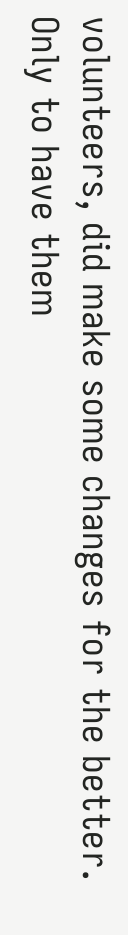volunteers, did make some changes for the better. Only to have them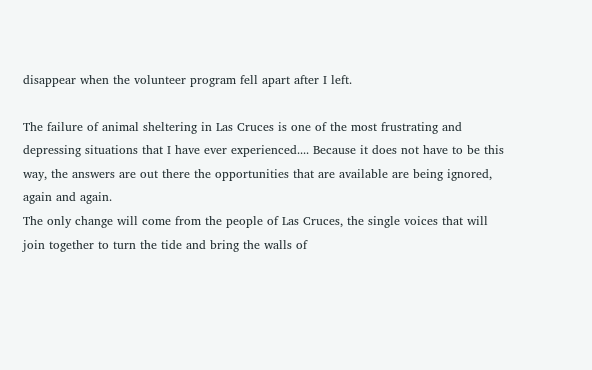disappear when the volunteer program fell apart after I left.

The failure of animal sheltering in Las Cruces is one of the most frustrating and depressing situations that I have ever experienced.... Because it does not have to be this way, the answers are out there the opportunities that are available are being ignored, again and again.
The only change will come from the people of Las Cruces, the single voices that will join together to turn the tide and bring the walls of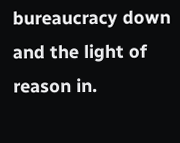bureaucracy down and the light of reason in.